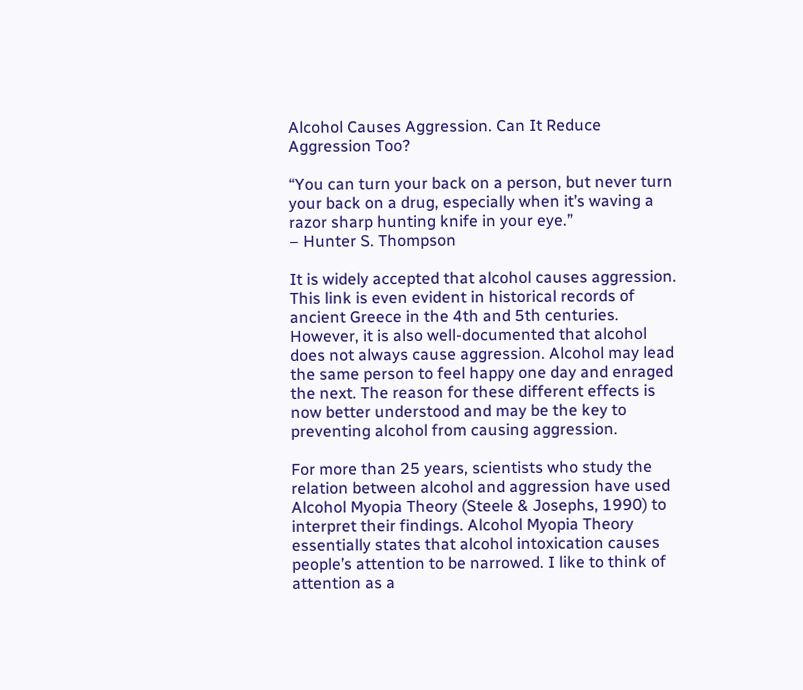Alcohol Causes Aggression. Can It Reduce Aggression Too?

“You can turn your back on a person, but never turn your back on a drug, especially when it’s waving a razor sharp hunting knife in your eye.”
– Hunter S. Thompson

It is widely accepted that alcohol causes aggression. This link is even evident in historical records of ancient Greece in the 4th and 5th centuries. However, it is also well-documented that alcohol does not always cause aggression. Alcohol may lead the same person to feel happy one day and enraged the next. The reason for these different effects is now better understood and may be the key to preventing alcohol from causing aggression.

For more than 25 years, scientists who study the relation between alcohol and aggression have used Alcohol Myopia Theory (Steele & Josephs, 1990) to interpret their findings. Alcohol Myopia Theory essentially states that alcohol intoxication causes people’s attention to be narrowed. I like to think of attention as a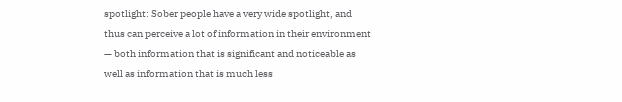spotlight: Sober people have a very wide spotlight, and thus can perceive a lot of information in their environment — both information that is significant and noticeable as well as information that is much less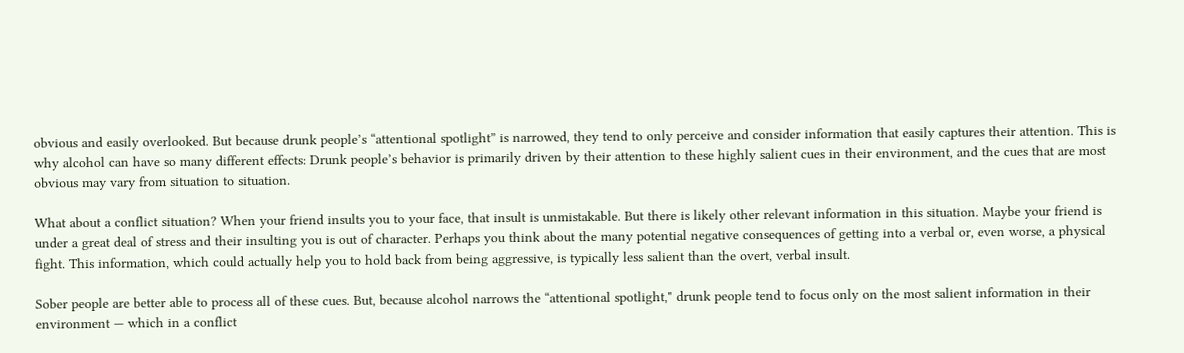obvious and easily overlooked. But because drunk people’s “attentional spotlight” is narrowed, they tend to only perceive and consider information that easily captures their attention. This is why alcohol can have so many different effects: Drunk people’s behavior is primarily driven by their attention to these highly salient cues in their environment, and the cues that are most obvious may vary from situation to situation.

What about a conflict situation? When your friend insults you to your face, that insult is unmistakable. But there is likely other relevant information in this situation. Maybe your friend is under a great deal of stress and their insulting you is out of character. Perhaps you think about the many potential negative consequences of getting into a verbal or, even worse, a physical fight. This information, which could actually help you to hold back from being aggressive, is typically less salient than the overt, verbal insult.

Sober people are better able to process all of these cues. But, because alcohol narrows the “attentional spotlight," drunk people tend to focus only on the most salient information in their environment — which in a conflict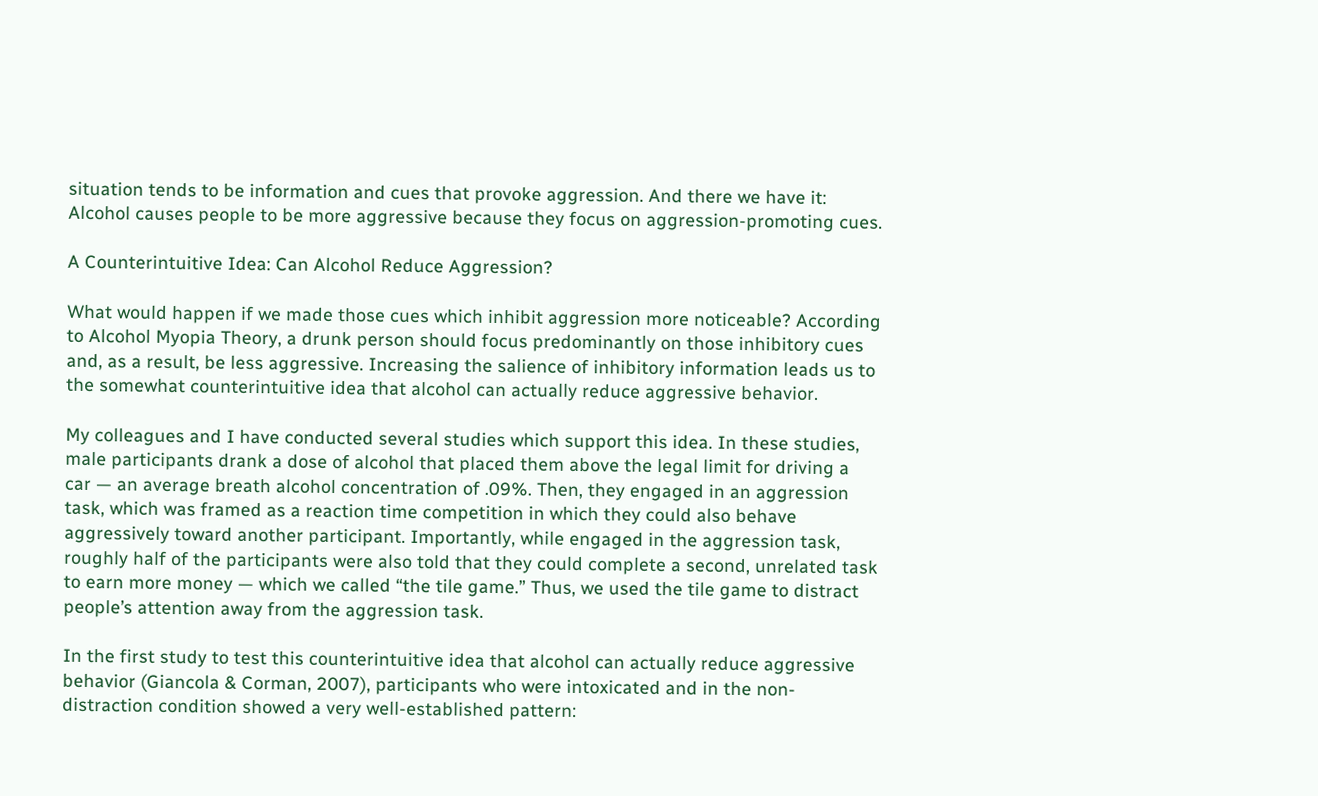situation tends to be information and cues that provoke aggression. And there we have it: Alcohol causes people to be more aggressive because they focus on aggression-promoting cues.

A Counterintuitive Idea: Can Alcohol Reduce Aggression?

What would happen if we made those cues which inhibit aggression more noticeable? According to Alcohol Myopia Theory, a drunk person should focus predominantly on those inhibitory cues and, as a result, be less aggressive. Increasing the salience of inhibitory information leads us to the somewhat counterintuitive idea that alcohol can actually reduce aggressive behavior.

My colleagues and I have conducted several studies which support this idea. In these studies, male participants drank a dose of alcohol that placed them above the legal limit for driving a car — an average breath alcohol concentration of .09%. Then, they engaged in an aggression task, which was framed as a reaction time competition in which they could also behave aggressively toward another participant. Importantly, while engaged in the aggression task, roughly half of the participants were also told that they could complete a second, unrelated task to earn more money — which we called “the tile game.” Thus, we used the tile game to distract people’s attention away from the aggression task.

In the first study to test this counterintuitive idea that alcohol can actually reduce aggressive behavior (Giancola & Corman, 2007), participants who were intoxicated and in the non-distraction condition showed a very well-established pattern: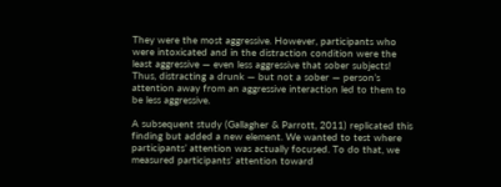They were the most aggressive. However, participants who were intoxicated and in the distraction condition were the least aggressive — even less aggressive that sober subjects! Thus, distracting a drunk — but not a sober — person’s attention away from an aggressive interaction led to them to be less aggressive.

A subsequent study (Gallagher & Parrott, 2011) replicated this finding but added a new element. We wanted to test where participants’ attention was actually focused. To do that, we measured participants’ attention toward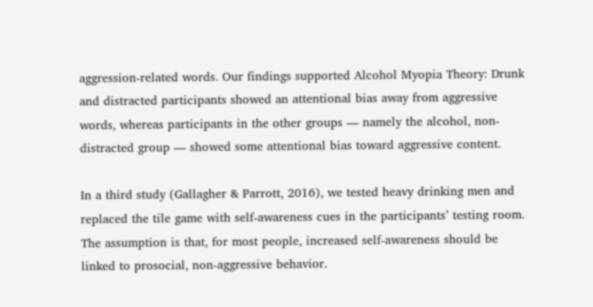aggression-related words. Our findings supported Alcohol Myopia Theory: Drunk and distracted participants showed an attentional bias away from aggressive words, whereas participants in the other groups — namely the alcohol, non-distracted group — showed some attentional bias toward aggressive content.

In a third study (Gallagher & Parrott, 2016), we tested heavy drinking men and replaced the tile game with self-awareness cues in the participants’ testing room. The assumption is that, for most people, increased self-awareness should be linked to prosocial, non-aggressive behavior.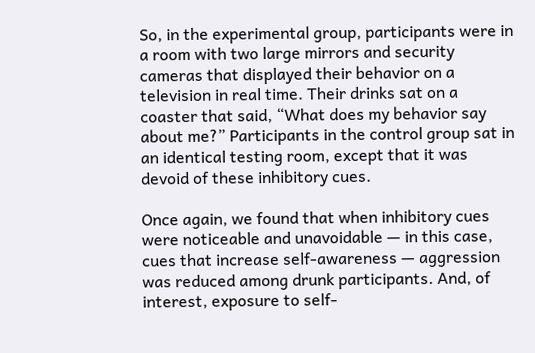So, in the experimental group, participants were in a room with two large mirrors and security cameras that displayed their behavior on a television in real time. Their drinks sat on a coaster that said, “What does my behavior say about me?” Participants in the control group sat in an identical testing room, except that it was devoid of these inhibitory cues.

Once again, we found that when inhibitory cues were noticeable and unavoidable — in this case, cues that increase self-awareness — aggression was reduced among drunk participants. And, of interest, exposure to self-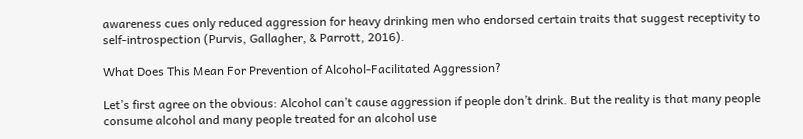awareness cues only reduced aggression for heavy drinking men who endorsed certain traits that suggest receptivity to self-introspection (Purvis, Gallagher, & Parrott, 2016).

What Does This Mean For Prevention of Alcohol-Facilitated Aggression?

Let’s first agree on the obvious: Alcohol can’t cause aggression if people don’t drink. But the reality is that many people consume alcohol and many people treated for an alcohol use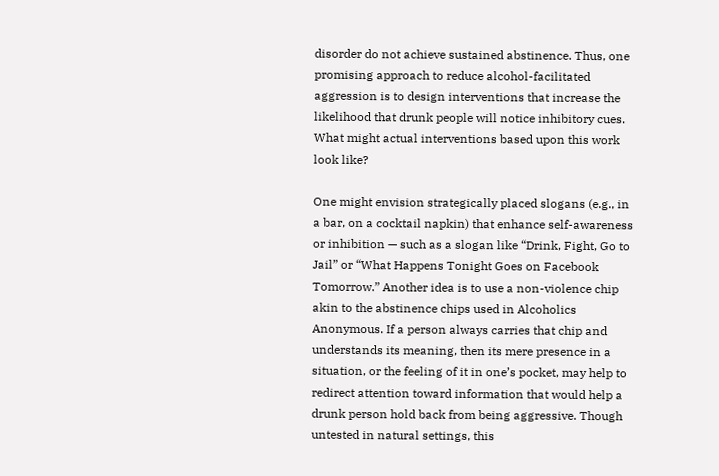disorder do not achieve sustained abstinence. Thus, one promising approach to reduce alcohol-facilitated aggression is to design interventions that increase the likelihood that drunk people will notice inhibitory cues. What might actual interventions based upon this work look like?

One might envision strategically placed slogans (e.g., in a bar, on a cocktail napkin) that enhance self-awareness or inhibition — such as a slogan like “Drink, Fight, Go to Jail” or “What Happens Tonight Goes on Facebook Tomorrow.” Another idea is to use a non-violence chip akin to the abstinence chips used in Alcoholics Anonymous. If a person always carries that chip and understands its meaning, then its mere presence in a situation, or the feeling of it in one’s pocket, may help to redirect attention toward information that would help a drunk person hold back from being aggressive. Though untested in natural settings, this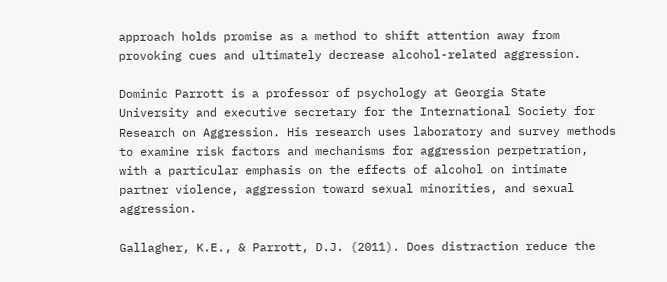approach holds promise as a method to shift attention away from provoking cues and ultimately decrease alcohol-related aggression.

Dominic Parrott is a professor of psychology at Georgia State University and executive secretary for the International Society for Research on Aggression. His research uses laboratory and survey methods to examine risk factors and mechanisms for aggression perpetration, with a particular emphasis on the effects of alcohol on intimate partner violence, aggression toward sexual minorities, and sexual aggression.

Gallagher, K.E., & Parrott, D.J. (2011). Does distraction reduce the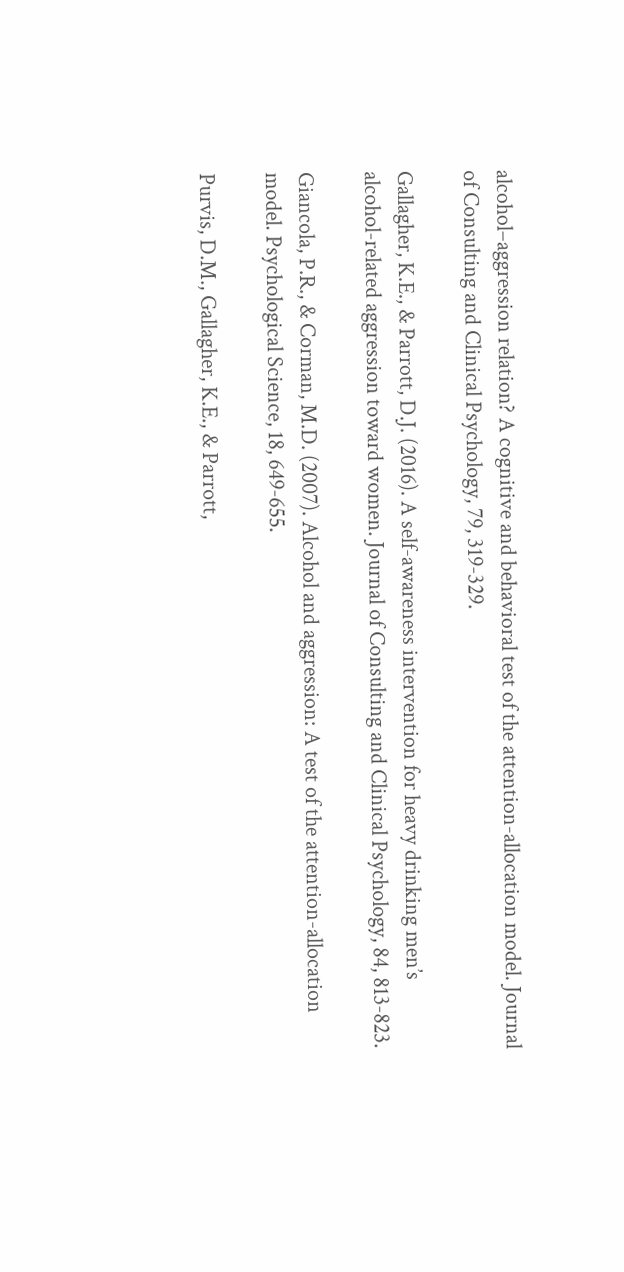alcohol–aggression relation? A cognitive and behavioral test of the attention-allocation model. Journal of Consulting and Clinical Psychology, 79, 319-329.

Gallagher, K.E., & Parrott, D.J. (2016). A self-awareness intervention for heavy drinking men’s alcohol-related aggression toward women. Journal of Consulting and Clinical Psychology, 84, 813-823.

Giancola, P.R., & Corman, M.D. (2007). Alcohol and aggression: A test of the attention-allocation model. Psychological Science, 18, 649-655.

Purvis, D.M., Gallagher, K.E., & Parrott,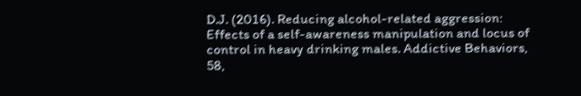D.J. (2016). Reducing alcohol-related aggression: Effects of a self-awareness manipulation and locus of control in heavy drinking males. Addictive Behaviors, 58,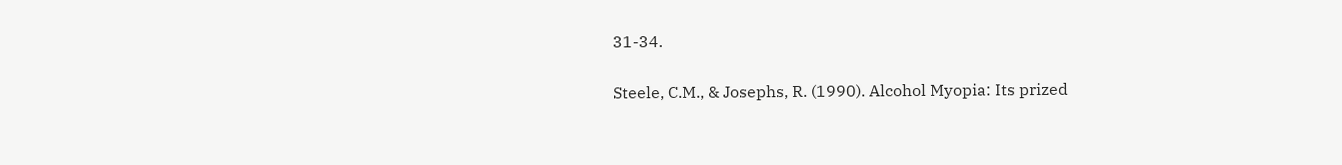31-34.

Steele, C.M., & Josephs, R. (1990). Alcohol Myopia: Its prized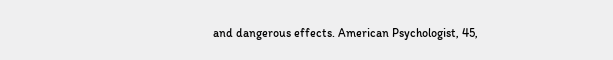and dangerous effects. American Psychologist, 45,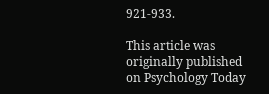921-933.

This article was originally published on Psychology Today